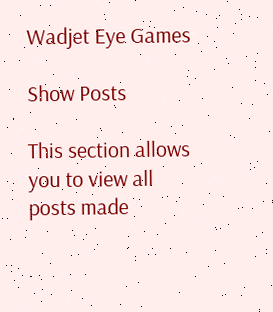Wadjet Eye Games

Show Posts

This section allows you to view all posts made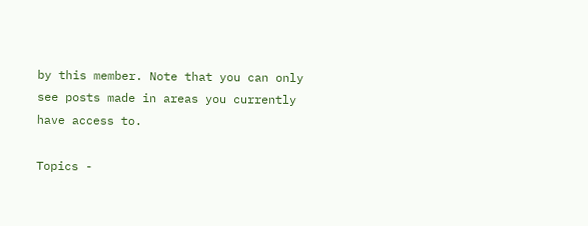by this member. Note that you can only see posts made in areas you currently have access to.

Topics -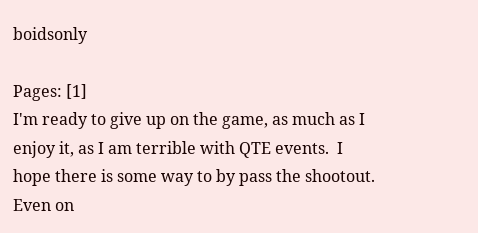boidsonly

Pages: [1]
I'm ready to give up on the game, as much as I enjoy it, as I am terrible with QTE events.  I hope there is some way to by pass the shootout.  Even on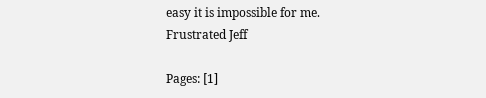easy it is impossible for me.
Frustrated Jeff

Pages: [1]